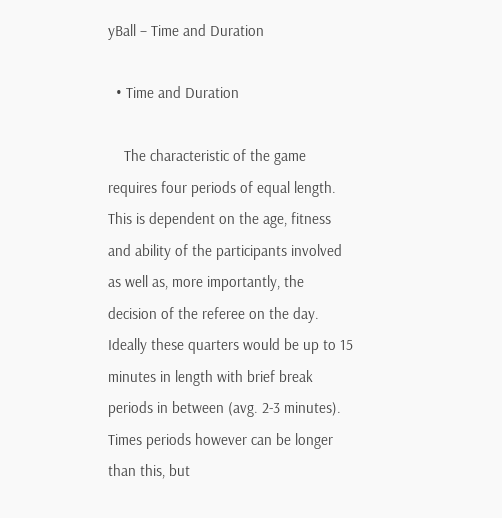yBall – Time and Duration

  • Time and Duration

    The characteristic of the game requires four periods of equal length. This is dependent on the age, fitness and ability of the participants involved as well as, more importantly, the decision of the referee on the day. Ideally these quarters would be up to 15 minutes in length with brief break periods in between (avg. 2-3 minutes). Times periods however can be longer than this, but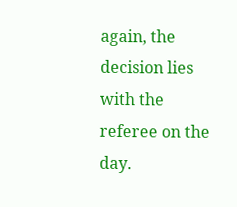again, the decision lies with the referee on the day.